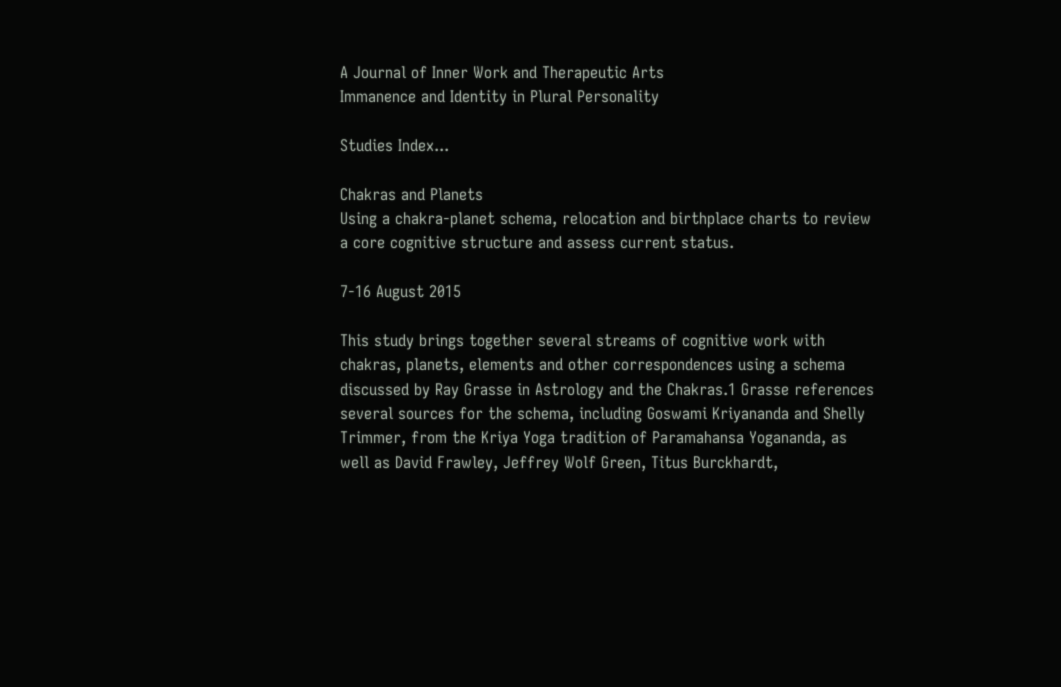A Journal of Inner Work and Therapeutic Arts
Immanence and Identity in Plural Personality

Studies Index...

Chakras and Planets
Using a chakra-planet schema, relocation and birthplace charts to review a core cognitive structure and assess current status.

7-16 August 2015

This study brings together several streams of cognitive work with chakras, planets, elements and other correspondences using a schema discussed by Ray Grasse in Astrology and the Chakras.1 Grasse references several sources for the schema, including Goswami Kriyananda and Shelly Trimmer, from the Kriya Yoga tradition of Paramahansa Yogananda, as well as David Frawley, Jeffrey Wolf Green, Titus Burckhardt,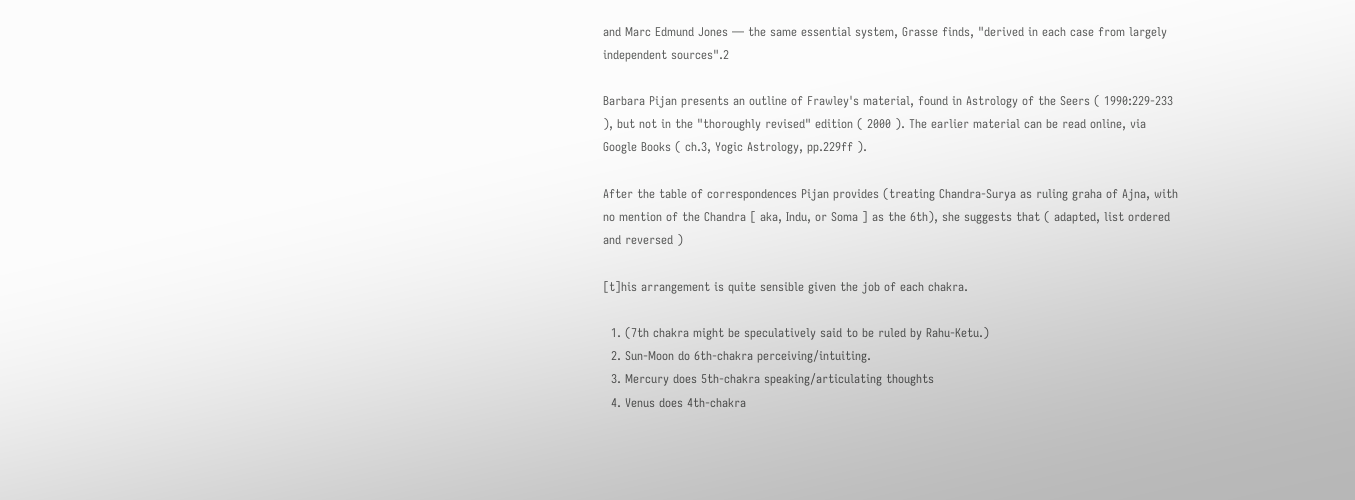and Marc Edmund Jones — the same essential system, Grasse finds, "derived in each case from largely independent sources".2

Barbara Pijan presents an outline of Frawley's material, found in Astrology of the Seers ( 1990:229-233 ), but not in the "thoroughly revised" edition ( 2000 ). The earlier material can be read online, via Google Books ( ch.3, Yogic Astrology, pp.229ff ).

After the table of correspondences Pijan provides (treating Chandra-Surya as ruling graha of Ajna, with no mention of the Chandra [ aka, Indu, or Soma ] as the 6th), she suggests that ( adapted, list ordered and reversed )

[t]his arrangement is quite sensible given the job of each chakra.

  1. (7th chakra might be speculatively said to be ruled by Rahu-Ketu.)
  2. Sun-Moon do 6th-chakra perceiving/intuiting.
  3. Mercury does 5th-chakra speaking/articulating thoughts
  4. Venus does 4th-chakra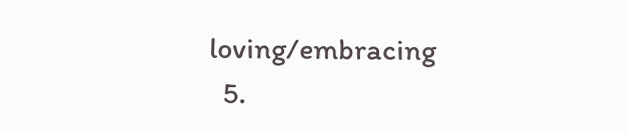loving/embracing
  5.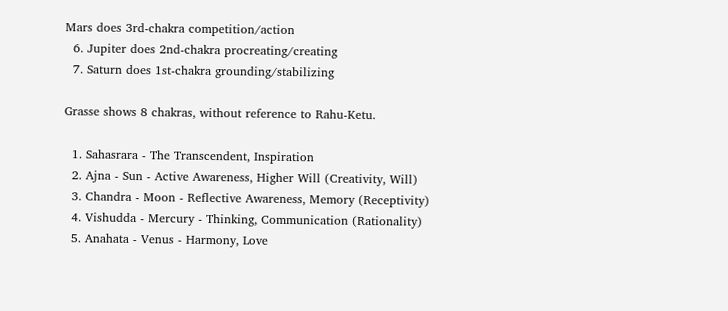Mars does 3rd-chakra competition/action
  6. Jupiter does 2nd-chakra procreating/creating
  7. Saturn does 1st-chakra grounding/stabilizing

Grasse shows 8 chakras, without reference to Rahu-Ketu.

  1. Sahasrara - The Transcendent, Inspiration
  2. Ajna - Sun - Active Awareness, Higher Will (Creativity, Will)
  3. Chandra - Moon - Reflective Awareness, Memory (Receptivity)
  4. Vishudda - Mercury - Thinking, Communication (Rationality)
  5. Anahata - Venus - Harmony, Love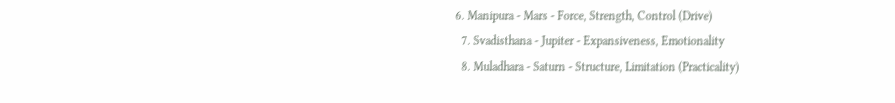6. Manipura - Mars - Force, Strength, Control (Drive)
  7. Svadisthana - Jupiter - Expansiveness, Emotionality
  8. Muladhara - Saturn - Structure, Limitation (Practicality)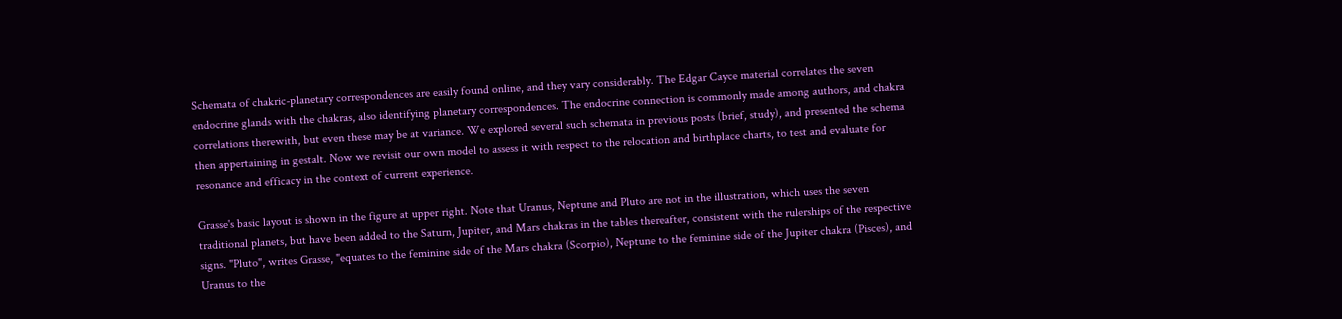Schemata of chakric-planetary correspondences are easily found online, and they vary considerably. The Edgar Cayce material correlates the seven endocrine glands with the chakras, also identifying planetary correspondences. The endocrine connection is commonly made among authors, and chakra correlations therewith, but even these may be at variance. We explored several such schemata in previous posts (brief, study), and presented the schema then appertaining in gestalt. Now we revisit our own model to assess it with respect to the relocation and birthplace charts, to test and evaluate for resonance and efficacy in the context of current experience.

Grasse's basic layout is shown in the figure at upper right. Note that Uranus, Neptune and Pluto are not in the illustration, which uses the seven traditional planets, but have been added to the Saturn, Jupiter, and Mars chakras in the tables thereafter, consistent with the rulerships of the respective signs. "Pluto", writes Grasse, "equates to the feminine side of the Mars chakra (Scorpio), Neptune to the feminine side of the Jupiter chakra (Pisces), and Uranus to the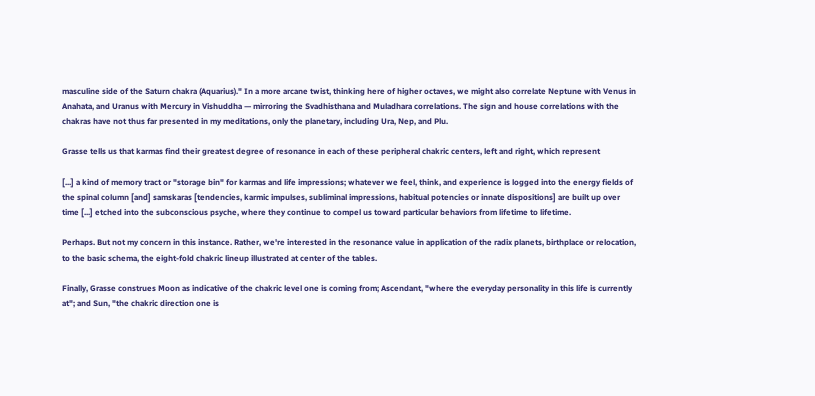masculine side of the Saturn chakra (Aquarius)." In a more arcane twist, thinking here of higher octaves, we might also correlate Neptune with Venus in Anahata, and Uranus with Mercury in Vishuddha — mirroring the Svadhisthana and Muladhara correlations. The sign and house correlations with the chakras have not thus far presented in my meditations, only the planetary, including Ura, Nep, and Plu.

Grasse tells us that karmas find their greatest degree of resonance in each of these peripheral chakric centers, left and right, which represent

[...] a kind of memory tract or "storage bin" for karmas and life impressions; whatever we feel, think, and experience is logged into the energy fields of the spinal column [and] samskaras [tendencies, karmic impulses, subliminal impressions, habitual potencies or innate dispositions] are built up over time [...] etched into the subconscious psyche, where they continue to compel us toward particular behaviors from lifetime to lifetime.

Perhaps. But not my concern in this instance. Rather, we're interested in the resonance value in application of the radix planets, birthplace or relocation, to the basic schema, the eight-fold chakric lineup illustrated at center of the tables.

Finally, Grasse construes Moon as indicative of the chakric level one is coming from; Ascendant, "where the everyday personality in this life is currently at"; and Sun, "the chakric direction one is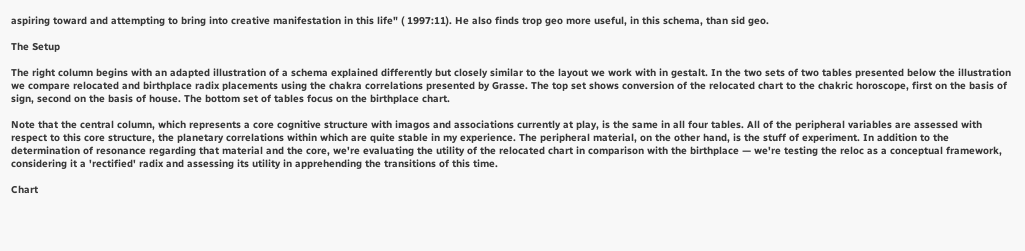aspiring toward and attempting to bring into creative manifestation in this life" ( 1997:11). He also finds trop geo more useful, in this schema, than sid geo.

The Setup

The right column begins with an adapted illustration of a schema explained differently but closely similar to the layout we work with in gestalt. In the two sets of two tables presented below the illustration we compare relocated and birthplace radix placements using the chakra correlations presented by Grasse. The top set shows conversion of the relocated chart to the chakric horoscope, first on the basis of sign, second on the basis of house. The bottom set of tables focus on the birthplace chart.

Note that the central column, which represents a core cognitive structure with imagos and associations currently at play, is the same in all four tables. All of the peripheral variables are assessed with respect to this core structure, the planetary correlations within which are quite stable in my experience. The peripheral material, on the other hand, is the stuff of experiment. In addition to the determination of resonance regarding that material and the core, we're evaluating the utility of the relocated chart in comparison with the birthplace — we're testing the reloc as a conceptual framework, considering it a 'rectified' radix and assessing its utility in apprehending the transitions of this time.

Chart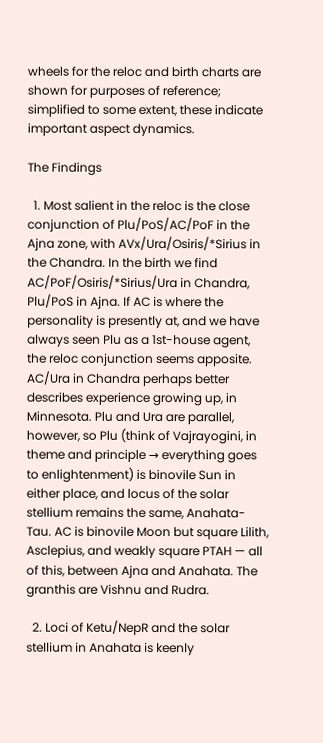wheels for the reloc and birth charts are shown for purposes of reference; simplified to some extent, these indicate important aspect dynamics.

The Findings

  1. Most salient in the reloc is the close conjunction of Plu/PoS/AC/PoF in the Ajna zone, with AVx/Ura/Osiris/*Sirius in the Chandra. In the birth we find AC/PoF/Osiris/*Sirius/Ura in Chandra, Plu/PoS in Ajna. If AC is where the personality is presently at, and we have always seen Plu as a 1st-house agent, the reloc conjunction seems apposite. AC/Ura in Chandra perhaps better describes experience growing up, in Minnesota. Plu and Ura are parallel, however, so Plu (think of Vajrayogini, in theme and principle → everything goes to enlightenment) is binovile Sun in either place, and locus of the solar stellium remains the same, Anahata-Tau. AC is binovile Moon but square Lilith, Asclepius, and weakly square PTAH — all of this, between Ajna and Anahata. The granthis are Vishnu and Rudra.

  2. Loci of Ketu/NepR and the solar stellium in Anahata is keenly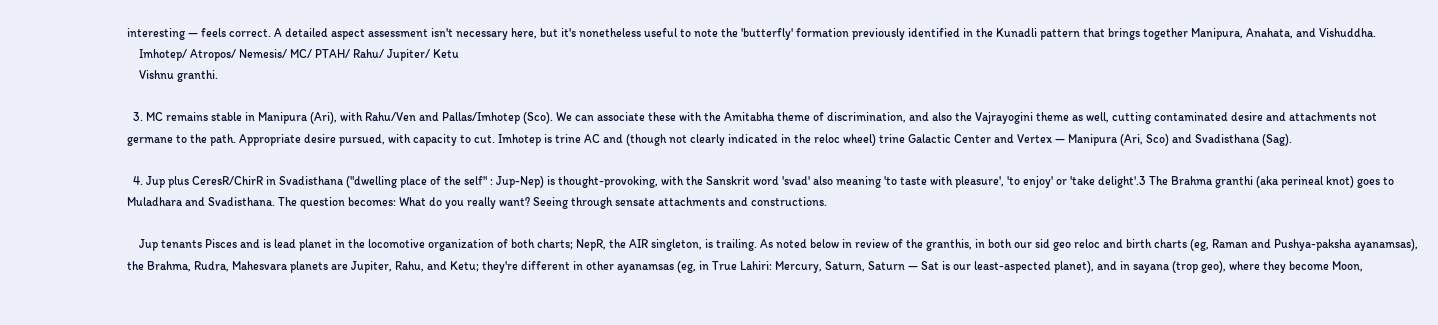interesting — feels correct. A detailed aspect assessment isn't necessary here, but it's nonetheless useful to note the 'butterfly' formation previously identified in the Kunadli pattern that brings together Manipura, Anahata, and Vishuddha.
    Imhotep/ Atropos/ Nemesis/ MC/ PTAH/ Rahu/ Jupiter/ Ketu
    Vishnu granthi.

  3. MC remains stable in Manipura (Ari), with Rahu/Ven and Pallas/Imhotep (Sco). We can associate these with the Amitabha theme of discrimination, and also the Vajrayogini theme as well, cutting contaminated desire and attachments not germane to the path. Appropriate desire pursued, with capacity to cut. Imhotep is trine AC and (though not clearly indicated in the reloc wheel) trine Galactic Center and Vertex — Manipura (Ari, Sco) and Svadisthana (Sag).

  4. Jup plus CeresR/ChirR in Svadisthana ("dwelling place of the self" : Jup-Nep) is thought-provoking, with the Sanskrit word 'svad' also meaning 'to taste with pleasure', 'to enjoy' or 'take delight'.3 The Brahma granthi (aka perineal knot) goes to Muladhara and Svadisthana. The question becomes: What do you really want? Seeing through sensate attachments and constructions.

    Jup tenants Pisces and is lead planet in the locomotive organization of both charts; NepR, the AIR singleton, is trailing. As noted below in review of the granthis, in both our sid geo reloc and birth charts (eg, Raman and Pushya-paksha ayanamsas), the Brahma, Rudra, Mahesvara planets are Jupiter, Rahu, and Ketu; they're different in other ayanamsas (eg, in True Lahiri: Mercury, Saturn, Saturn — Sat is our least-aspected planet), and in sayana (trop geo), where they become Moon,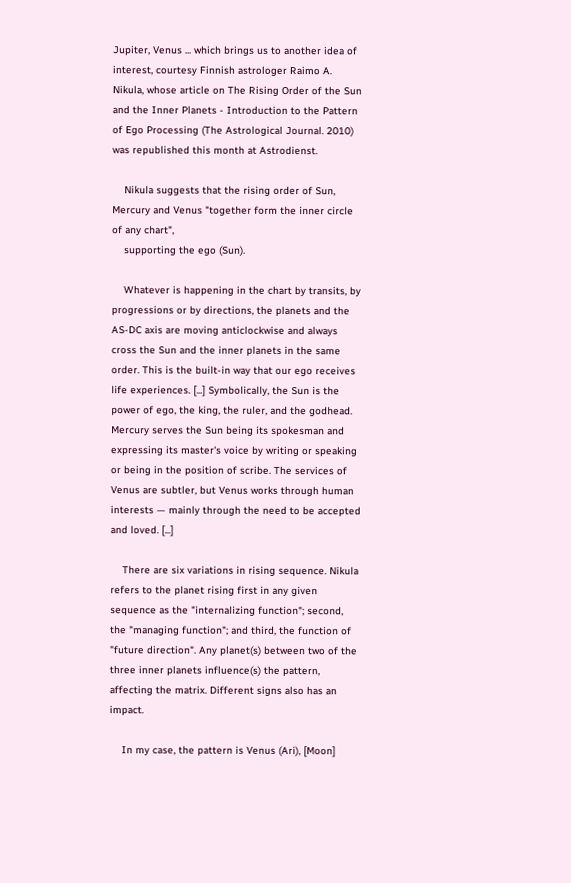Jupiter, Venus ... which brings us to another idea of interest, courtesy Finnish astrologer Raimo A. Nikula, whose article on The Rising Order of the Sun and the Inner Planets - Introduction to the Pattern of Ego Processing (The Astrological Journal. 2010) was republished this month at Astrodienst.

    Nikula suggests that the rising order of Sun, Mercury and Venus "together form the inner circle of any chart",
    supporting the ego (Sun).

    Whatever is happening in the chart by transits, by progressions or by directions, the planets and the AS-DC axis are moving anticlockwise and always cross the Sun and the inner planets in the same order. This is the built-in way that our ego receives life experiences. [...] Symbolically, the Sun is the power of ego, the king, the ruler, and the godhead. Mercury serves the Sun being its spokesman and expressing its master's voice by writing or speaking or being in the position of scribe. The services of Venus are subtler, but Venus works through human interests — mainly through the need to be accepted and loved. [...]

    There are six variations in rising sequence. Nikula refers to the planet rising first in any given sequence as the "internalizing function"; second, the "managing function"; and third, the function of "future direction". Any planet(s) between two of the three inner planets influence(s) the pattern, affecting the matrix. Different signs also has an impact.

    In my case, the pattern is Venus (Ari), [Moon]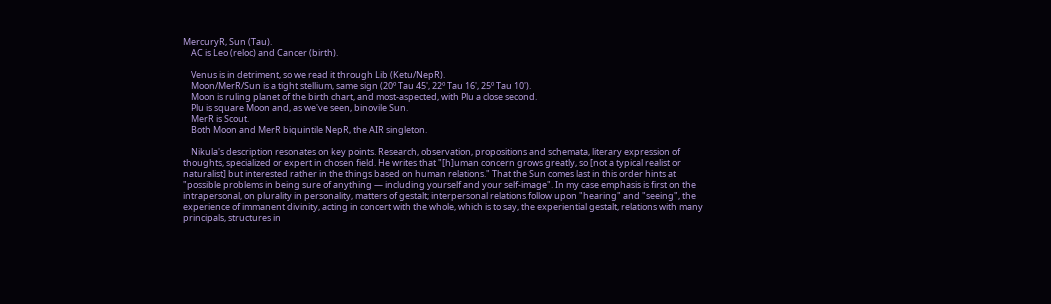MercuryR, Sun (Tau).
    AC is Leo (reloc) and Cancer (birth).

    Venus is in detriment, so we read it through Lib (Ketu/NepR).
    Moon/MerR/Sun is a tight stellium, same sign (20º Tau 45', 22º Tau 16', 25º Tau 10').
    Moon is ruling planet of the birth chart, and most-aspected, with Plu a close second.
    Plu is square Moon and, as we've seen, binovile Sun.
    MerR is Scout.
    Both Moon and MerR biquintile NepR, the AIR singleton.

    Nikula's description resonates on key points. Research, observation, propositions and schemata, literary expression of thoughts, specialized or expert in chosen field. He writes that "[h]uman concern grows greatly, so [not a typical realist or naturalist] but interested rather in the things based on human relations." That the Sun comes last in this order hints at "possible problems in being sure of anything — including yourself and your self-image". In my case emphasis is first on the intrapersonal, on plurality in personality, matters of gestalt; interpersonal relations follow upon "hearing" and "seeing", the experience of immanent divinity, acting in concert with the whole, which is to say, the experiential gestalt, relations with many principals, structures in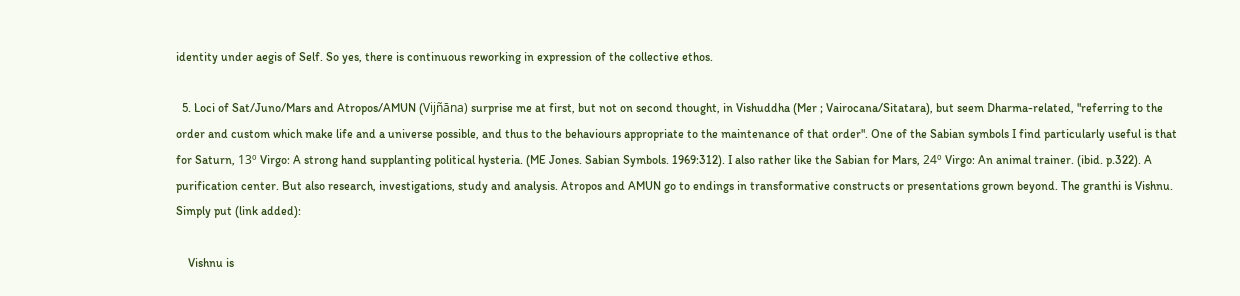identity under aegis of Self. So yes, there is continuous reworking in expression of the collective ethos.

  5. Loci of Sat/Juno/Mars and Atropos/AMUN (Vijñāna) surprise me at first, but not on second thought, in Vishuddha (Mer ; Vairocana/Sitatara), but seem Dharma-related, "referring to the order and custom which make life and a universe possible, and thus to the behaviours appropriate to the maintenance of that order". One of the Sabian symbols I find particularly useful is that for Saturn, 13º Virgo: A strong hand supplanting political hysteria. (ME Jones. Sabian Symbols. 1969:312). I also rather like the Sabian for Mars, 24º Virgo: An animal trainer. (ibid. p.322). A purification center. But also research, investigations, study and analysis. Atropos and AMUN go to endings in transformative constructs or presentations grown beyond. The granthi is Vishnu. Simply put (link added):

    Vishnu is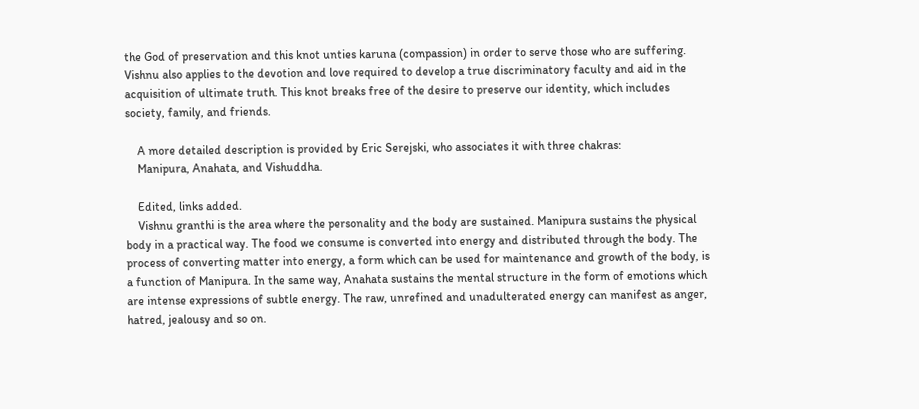the God of preservation and this knot unties karuna (compassion) in order to serve those who are suffering. Vishnu also applies to the devotion and love required to develop a true discriminatory faculty and aid in the acquisition of ultimate truth. This knot breaks free of the desire to preserve our identity, which includes society, family, and friends.

    A more detailed description is provided by Eric Serejski, who associates it with three chakras:
    Manipura, Anahata, and Vishuddha.

    Edited, links added.
    Vishnu granthi is the area where the personality and the body are sustained. Manipura sustains the physical body in a practical way. The food we consume is converted into energy and distributed through the body. The process of converting matter into energy, a form which can be used for maintenance and growth of the body, is a function of Manipura. In the same way, Anahata sustains the mental structure in the form of emotions which are intense expressions of subtle energy. The raw, unrefined and unadulterated energy can manifest as anger, hatred, jealousy and so on.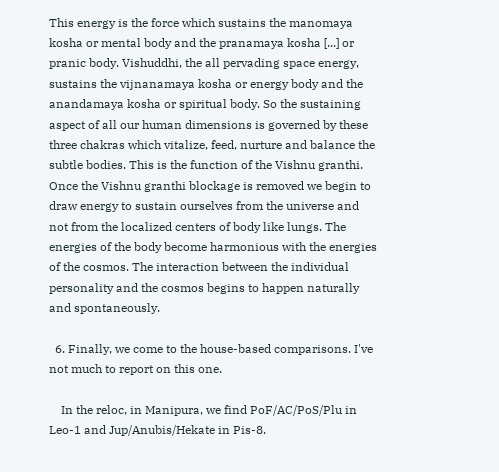This energy is the force which sustains the manomaya kosha or mental body and the pranamaya kosha [...] or pranic body. Vishuddhi, the all pervading space energy, sustains the vijnanamaya kosha or energy body and the anandamaya kosha or spiritual body. So the sustaining aspect of all our human dimensions is governed by these three chakras which vitalize, feed, nurture and balance the subtle bodies. This is the function of the Vishnu granthi. Once the Vishnu granthi blockage is removed we begin to draw energy to sustain ourselves from the universe and not from the localized centers of body like lungs. The energies of the body become harmonious with the energies of the cosmos. The interaction between the individual personality and the cosmos begins to happen naturally and spontaneously.

  6. Finally, we come to the house-based comparisons. I've not much to report on this one.

    In the reloc, in Manipura, we find PoF/AC/PoS/Plu in Leo-1 and Jup/Anubis/Hekate in Pis-8.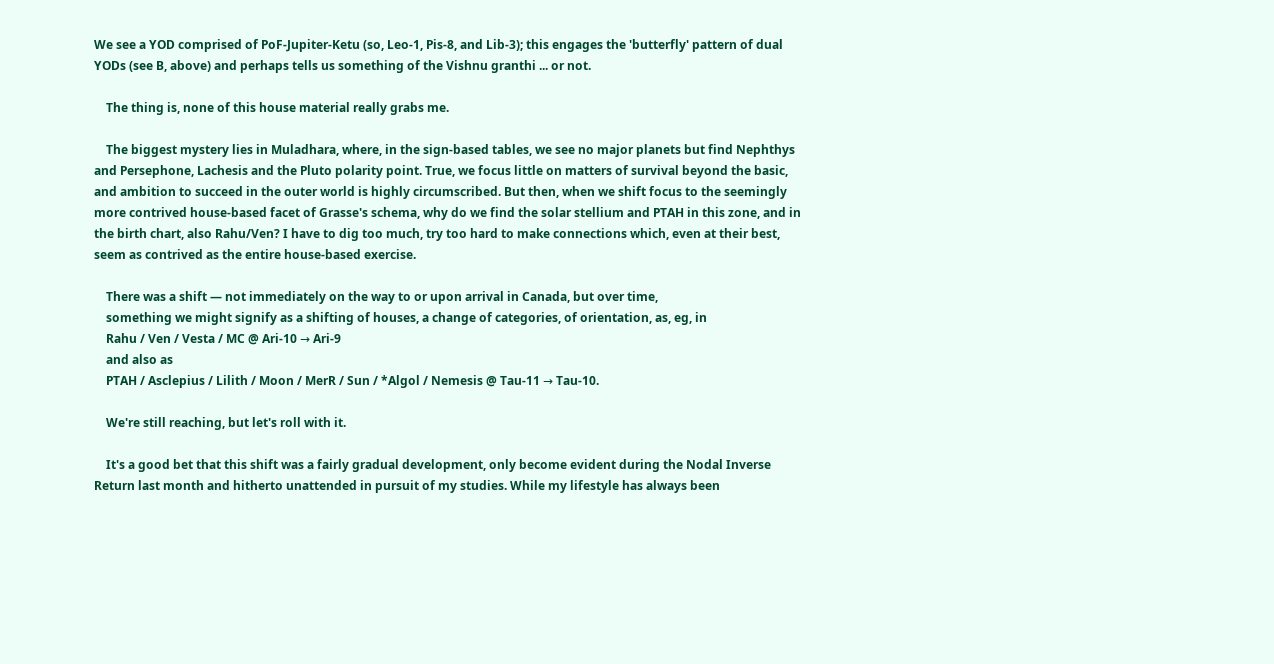We see a YOD comprised of PoF-Jupiter-Ketu (so, Leo-1, Pis-8, and Lib-3); this engages the 'butterfly' pattern of dual YODs (see B, above) and perhaps tells us something of the Vishnu granthi ... or not.

    The thing is, none of this house material really grabs me.

    The biggest mystery lies in Muladhara, where, in the sign-based tables, we see no major planets but find Nephthys and Persephone, Lachesis and the Pluto polarity point. True, we focus little on matters of survival beyond the basic, and ambition to succeed in the outer world is highly circumscribed. But then, when we shift focus to the seemingly more contrived house-based facet of Grasse's schema, why do we find the solar stellium and PTAH in this zone, and in the birth chart, also Rahu/Ven? I have to dig too much, try too hard to make connections which, even at their best, seem as contrived as the entire house-based exercise.

    There was a shift — not immediately on the way to or upon arrival in Canada, but over time,
    something we might signify as a shifting of houses, a change of categories, of orientation, as, eg, in
    Rahu / Ven / Vesta / MC @ Ari-10 → Ari-9
    and also as
    PTAH / Asclepius / Lilith / Moon / MerR / Sun / *Algol / Nemesis @ Tau-11 → Tau-10.

    We're still reaching, but let's roll with it.

    It's a good bet that this shift was a fairly gradual development, only become evident during the Nodal Inverse Return last month and hitherto unattended in pursuit of my studies. While my lifestyle has always been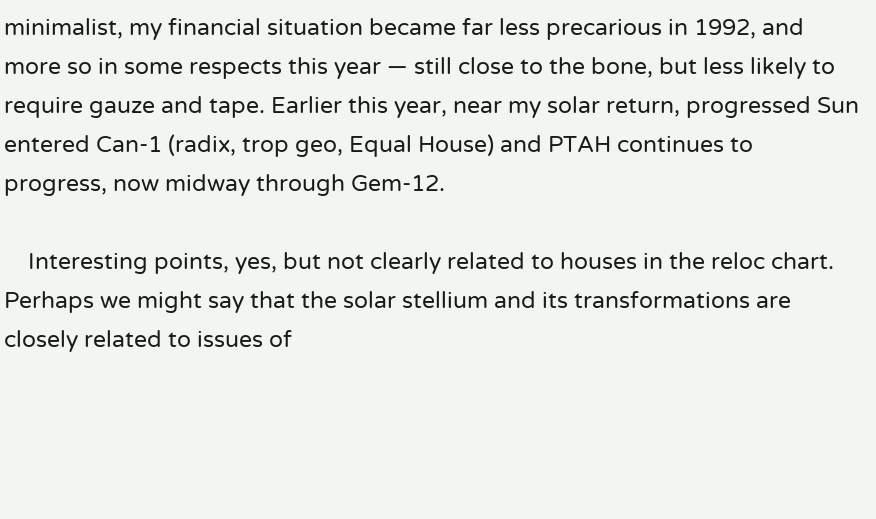minimalist, my financial situation became far less precarious in 1992, and more so in some respects this year — still close to the bone, but less likely to require gauze and tape. Earlier this year, near my solar return, progressed Sun entered Can-1 (radix, trop geo, Equal House) and PTAH continues to progress, now midway through Gem-12.

    Interesting points, yes, but not clearly related to houses in the reloc chart. Perhaps we might say that the solar stellium and its transformations are closely related to issues of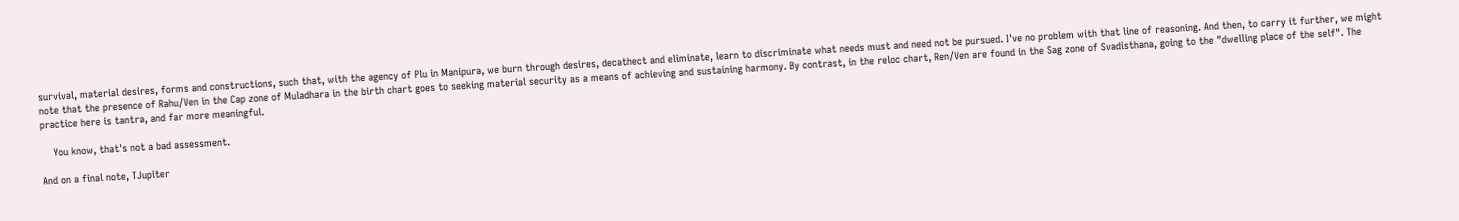survival, material desires, forms and constructions, such that, with the agency of Plu in Manipura, we burn through desires, decathect and eliminate, learn to discriminate what needs must and need not be pursued. I've no problem with that line of reasoning. And then, to carry it further, we might note that the presence of Rahu/Ven in the Cap zone of Muladhara in the birth chart goes to seeking material security as a means of achieving and sustaining harmony. By contrast, in the reloc chart, Ren/Ven are found in the Sag zone of Svadisthana, going to the "dwelling place of the self". The practice here is tantra, and far more meaningful.

    You know, that's not a bad assessment.

And on a final note, TJupiter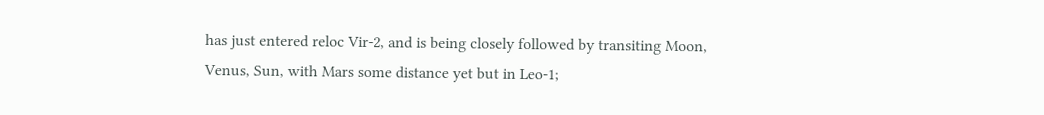has just entered reloc Vir-2, and is being closely followed by transiting Moon, Venus, Sun, with Mars some distance yet but in Leo-1;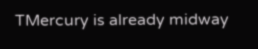TMercury is already midway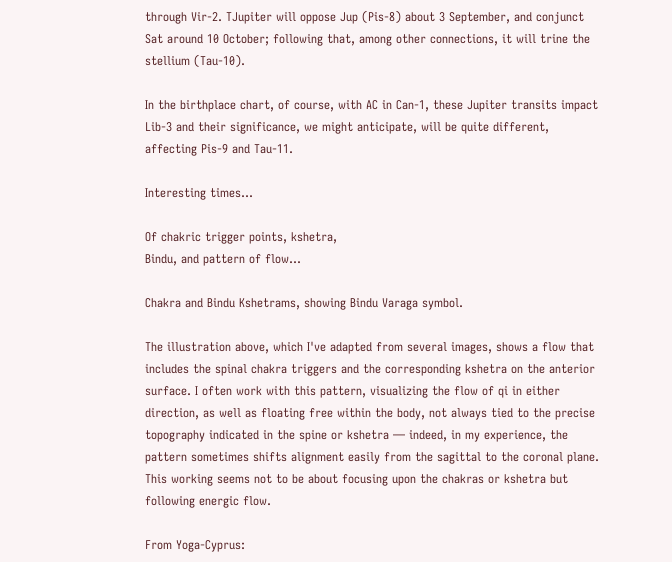through Vir-2. TJupiter will oppose Jup (Pis-8) about 3 September, and conjunct Sat around 10 October; following that, among other connections, it will trine the stellium (Tau-10).

In the birthplace chart, of course, with AC in Can-1, these Jupiter transits impact Lib-3 and their significance, we might anticipate, will be quite different, affecting Pis-9 and Tau-11.

Interesting times...

Of chakric trigger points, kshetra,
Bindu, and pattern of flow...

Chakra and Bindu Kshetrams, showing Bindu Varaga symbol.

The illustration above, which I've adapted from several images, shows a flow that includes the spinal chakra triggers and the corresponding kshetra on the anterior surface. I often work with this pattern, visualizing the flow of qi in either direction, as well as floating free within the body, not always tied to the precise topography indicated in the spine or kshetra — indeed, in my experience, the pattern sometimes shifts alignment easily from the sagittal to the coronal plane. This working seems not to be about focusing upon the chakras or kshetra but following energic flow.

From Yoga-Cyprus: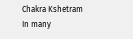Chakra Kshetram
In many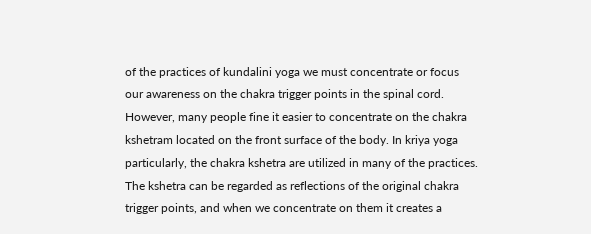of the practices of kundalini yoga we must concentrate or focus our awareness on the chakra trigger points in the spinal cord. However, many people fine it easier to concentrate on the chakra kshetram located on the front surface of the body. In kriya yoga particularly, the chakra kshetra are utilized in many of the practices. The kshetra can be regarded as reflections of the original chakra trigger points, and when we concentrate on them it creates a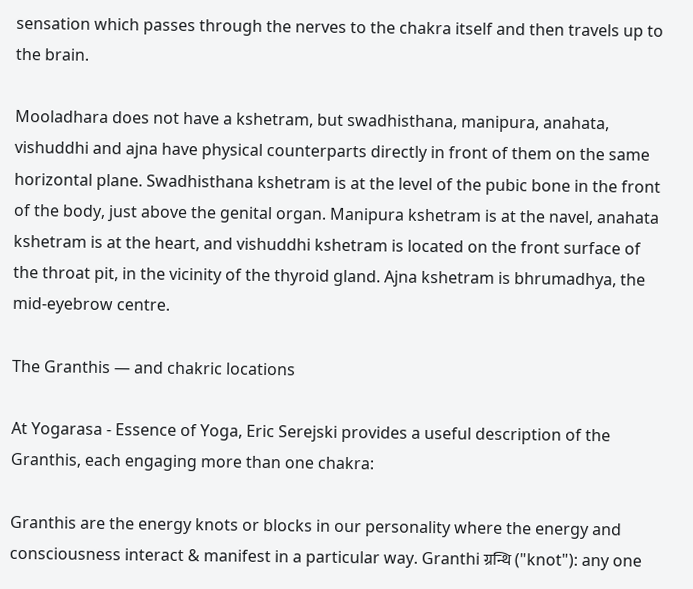sensation which passes through the nerves to the chakra itself and then travels up to the brain.

Mooladhara does not have a kshetram, but swadhisthana, manipura, anahata, vishuddhi and ajna have physical counterparts directly in front of them on the same horizontal plane. Swadhisthana kshetram is at the level of the pubic bone in the front of the body, just above the genital organ. Manipura kshetram is at the navel, anahata kshetram is at the heart, and vishuddhi kshetram is located on the front surface of the throat pit, in the vicinity of the thyroid gland. Ajna kshetram is bhrumadhya, the mid-eyebrow centre.

The Granthis — and chakric locations

At Yogarasa - Essence of Yoga, Eric Serejski provides a useful description of the Granthis, each engaging more than one chakra:

Granthis are the energy knots or blocks in our personality where the energy and consciousness interact & manifest in a particular way. Granthi ग्रन्थि ("knot"): any one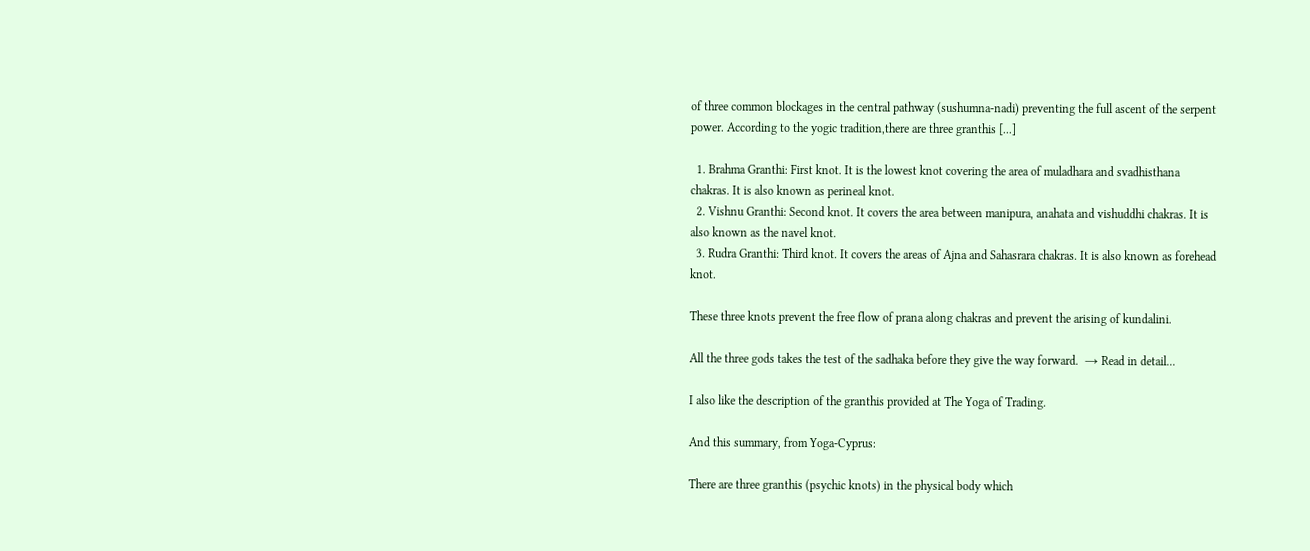of three common blockages in the central pathway (sushumna-nadi) preventing the full ascent of the serpent power. According to the yogic tradition,there are three granthis [...]

  1. Brahma Granthi: First knot. It is the lowest knot covering the area of muladhara and svadhisthana chakras. It is also known as perineal knot.
  2. Vishnu Granthi: Second knot. It covers the area between manipura, anahata and vishuddhi chakras. It is also known as the navel knot.
  3. Rudra Granthi: Third knot. It covers the areas of Ajna and Sahasrara chakras. It is also known as forehead knot.

These three knots prevent the free flow of prana along chakras and prevent the arising of kundalini.

All the three gods takes the test of the sadhaka before they give the way forward.  → Read in detail...

I also like the description of the granthis provided at The Yoga of Trading.

And this summary, from Yoga-Cyprus:

There are three granthis (psychic knots) in the physical body which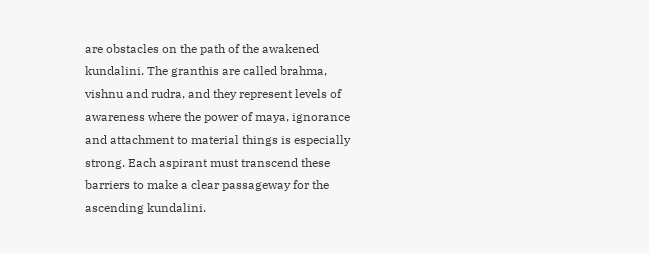are obstacles on the path of the awakened kundalini. The granthis are called brahma, vishnu and rudra, and they represent levels of awareness where the power of maya, ignorance and attachment to material things is especially strong. Each aspirant must transcend these barriers to make a clear passageway for the ascending kundalini.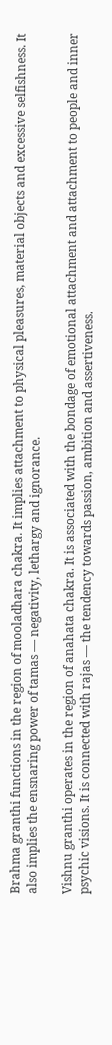Brahma granthi functions in the region of mooladhara chakra. It implies attachment to physical pleasures, material objects and excessive selfishness. It also implies the ensnaring power of tamas ― negativity, lethargy and ignorance.

Vishnu granthi operates in the region of anahata chakra. It is associated with the bondage of emotional attachment and attachment to people and inner psychic visions. It is connected with rajas ― the tendency towards passion, ambition and assertiveness.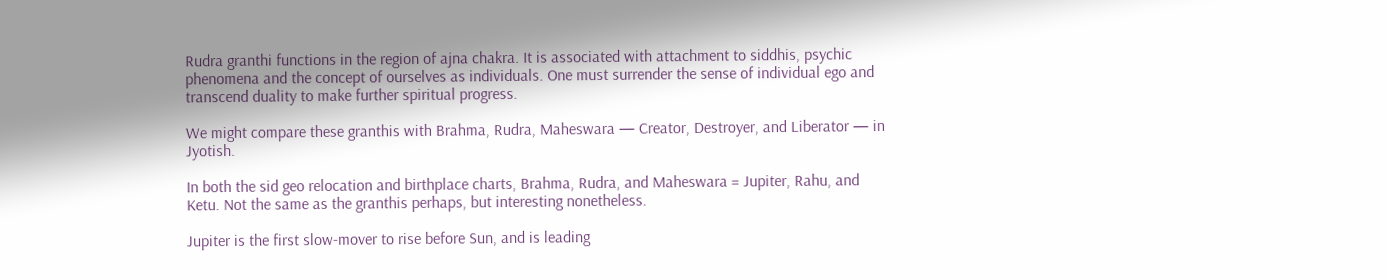Rudra granthi functions in the region of ajna chakra. It is associated with attachment to siddhis, psychic phenomena and the concept of ourselves as individuals. One must surrender the sense of individual ego and transcend duality to make further spiritual progress.

We might compare these granthis with Brahma, Rudra, Maheswara — Creator, Destroyer, and Liberator — in Jyotish.

In both the sid geo relocation and birthplace charts, Brahma, Rudra, and Maheswara = Jupiter, Rahu, and Ketu. Not the same as the granthis perhaps, but interesting nonetheless.

Jupiter is the first slow-mover to rise before Sun, and is leading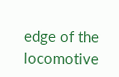edge of the locomotive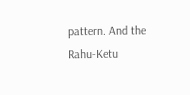pattern. And the Rahu-Ketu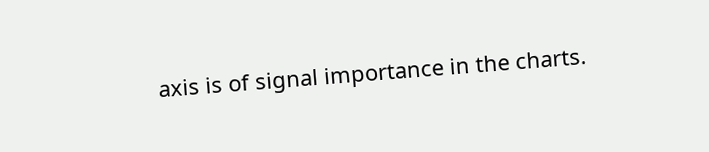axis is of signal importance in the charts.